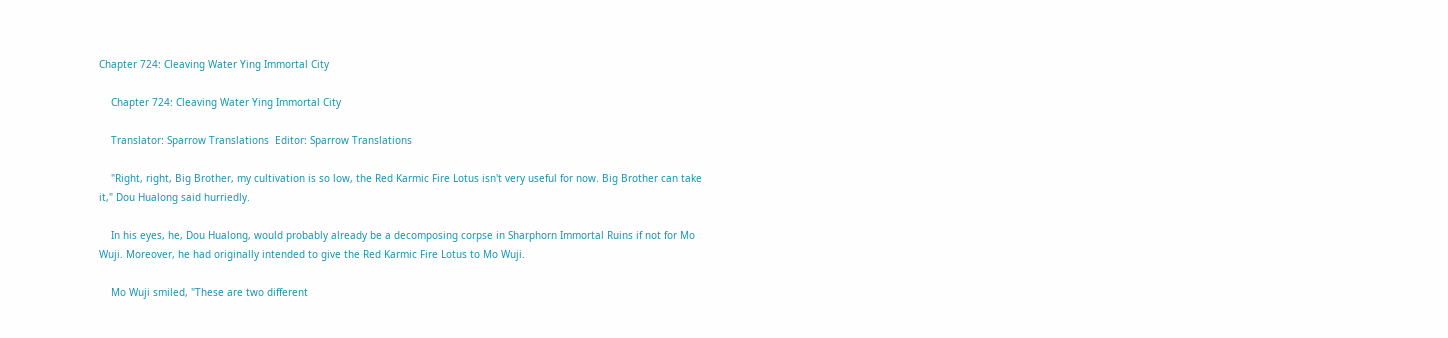Chapter 724: Cleaving Water Ying Immortal City

    Chapter 724: Cleaving Water Ying Immortal City

    Translator: Sparrow Translations  Editor: Sparrow Translations

    "Right, right, Big Brother, my cultivation is so low, the Red Karmic Fire Lotus isn't very useful for now. Big Brother can take it," Dou Hualong said hurriedly.

    In his eyes, he, Dou Hualong, would probably already be a decomposing corpse in Sharphorn Immortal Ruins if not for Mo Wuji. Moreover, he had originally intended to give the Red Karmic Fire Lotus to Mo Wuji.

    Mo Wuji smiled, "These are two different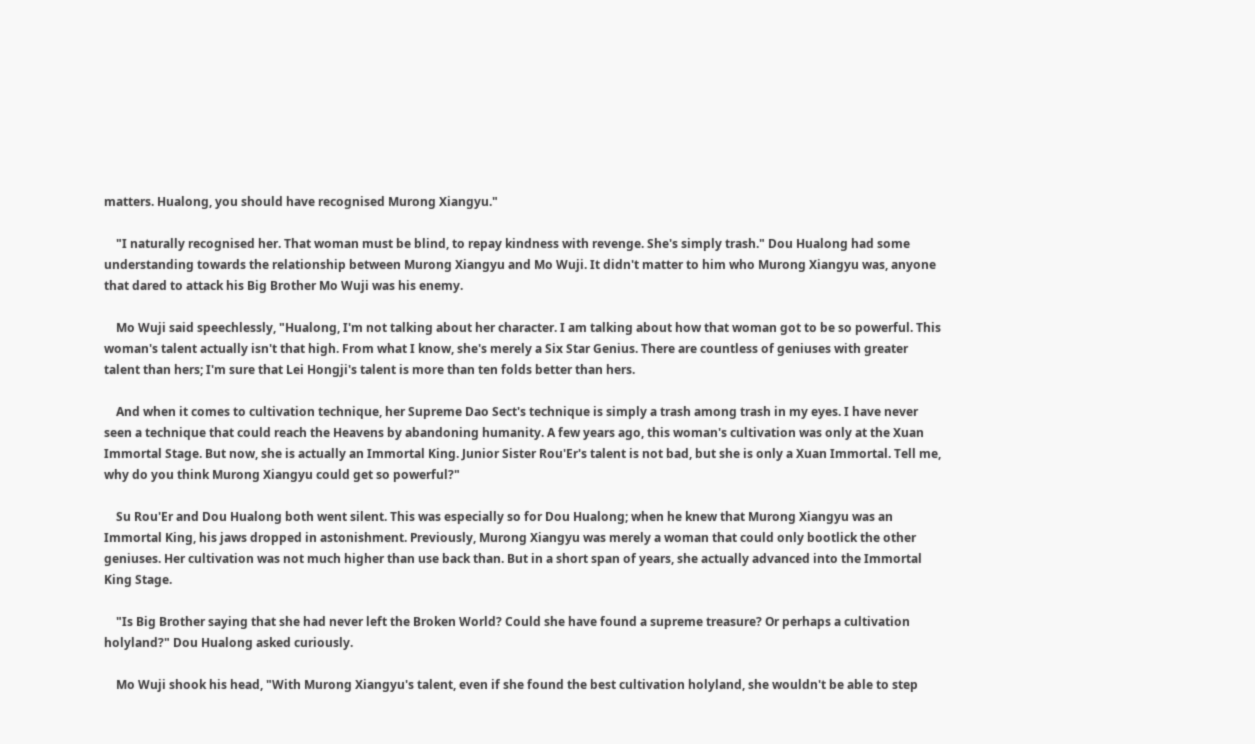matters. Hualong, you should have recognised Murong Xiangyu."

    "I naturally recognised her. That woman must be blind, to repay kindness with revenge. She's simply trash." Dou Hualong had some understanding towards the relationship between Murong Xiangyu and Mo Wuji. It didn't matter to him who Murong Xiangyu was, anyone that dared to attack his Big Brother Mo Wuji was his enemy.

    Mo Wuji said speechlessly, "Hualong, I'm not talking about her character. I am talking about how that woman got to be so powerful. This woman's talent actually isn't that high. From what I know, she's merely a Six Star Genius. There are countless of geniuses with greater talent than hers; I'm sure that Lei Hongji's talent is more than ten folds better than hers.

    And when it comes to cultivation technique, her Supreme Dao Sect's technique is simply a trash among trash in my eyes. I have never seen a technique that could reach the Heavens by abandoning humanity. A few years ago, this woman's cultivation was only at the Xuan Immortal Stage. But now, she is actually an Immortal King. Junior Sister Rou'Er's talent is not bad, but she is only a Xuan Immortal. Tell me, why do you think Murong Xiangyu could get so powerful?"

    Su Rou'Er and Dou Hualong both went silent. This was especially so for Dou Hualong; when he knew that Murong Xiangyu was an Immortal King, his jaws dropped in astonishment. Previously, Murong Xiangyu was merely a woman that could only bootlick the other geniuses. Her cultivation was not much higher than use back than. But in a short span of years, she actually advanced into the Immortal King Stage.

    "Is Big Brother saying that she had never left the Broken World? Could she have found a supreme treasure? Or perhaps a cultivation holyland?" Dou Hualong asked curiously.

    Mo Wuji shook his head, "With Murong Xiangyu's talent, even if she found the best cultivation holyland, she wouldn't be able to step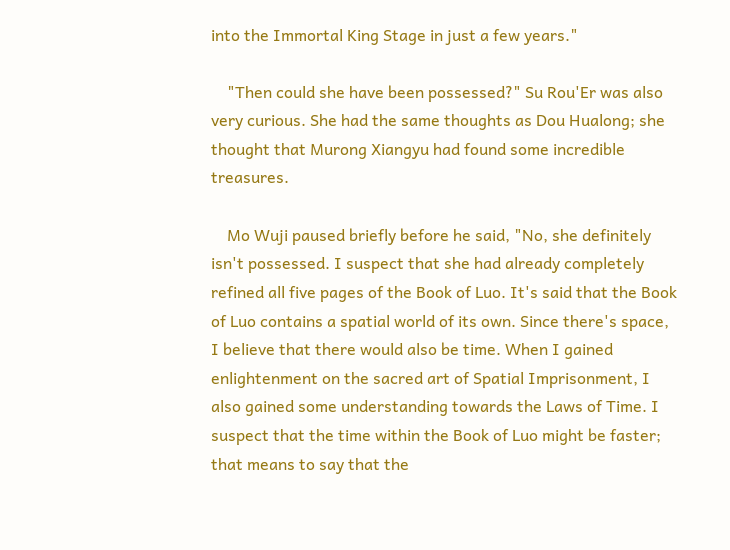into the Immortal King Stage in just a few years."

    "Then could she have been possessed?" Su Rou'Er was also very curious. She had the same thoughts as Dou Hualong; she thought that Murong Xiangyu had found some incredible treasures.

    Mo Wuji paused briefly before he said, "No, she definitely isn't possessed. I suspect that she had already completely refined all five pages of the Book of Luo. It's said that the Book of Luo contains a spatial world of its own. Since there's space, I believe that there would also be time. When I gained enlightenment on the sacred art of Spatial Imprisonment, I also gained some understanding towards the Laws of Time. I suspect that the time within the Book of Luo might be faster; that means to say that the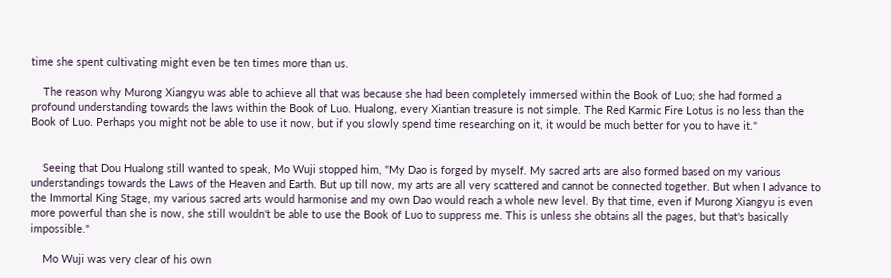time she spent cultivating might even be ten times more than us.

    The reason why Murong Xiangyu was able to achieve all that was because she had been completely immersed within the Book of Luo; she had formed a profound understanding towards the laws within the Book of Luo. Hualong, every Xiantian treasure is not simple. The Red Karmic Fire Lotus is no less than the Book of Luo. Perhaps you might not be able to use it now, but if you slowly spend time researching on it, it would be much better for you to have it."


    Seeing that Dou Hualong still wanted to speak, Mo Wuji stopped him, "My Dao is forged by myself. My sacred arts are also formed based on my various understandings towards the Laws of the Heaven and Earth. But up till now, my arts are all very scattered and cannot be connected together. But when I advance to the Immortal King Stage, my various sacred arts would harmonise and my own Dao would reach a whole new level. By that time, even if Murong Xiangyu is even more powerful than she is now, she still wouldn't be able to use the Book of Luo to suppress me. This is unless she obtains all the pages, but that's basically impossible."

    Mo Wuji was very clear of his own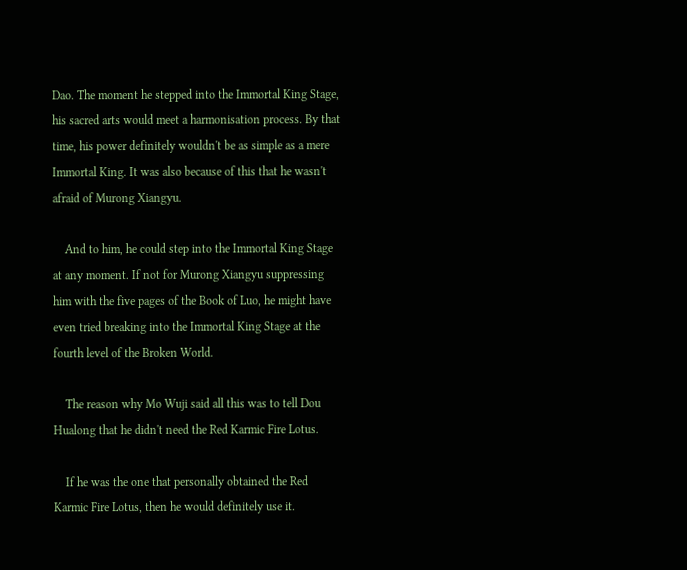Dao. The moment he stepped into the Immortal King Stage, his sacred arts would meet a harmonisation process. By that time, his power definitely wouldn't be as simple as a mere Immortal King. It was also because of this that he wasn't afraid of Murong Xiangyu.

    And to him, he could step into the Immortal King Stage at any moment. If not for Murong Xiangyu suppressing him with the five pages of the Book of Luo, he might have even tried breaking into the Immortal King Stage at the fourth level of the Broken World.

    The reason why Mo Wuji said all this was to tell Dou Hualong that he didn't need the Red Karmic Fire Lotus.

    If he was the one that personally obtained the Red Karmic Fire Lotus, then he would definitely use it.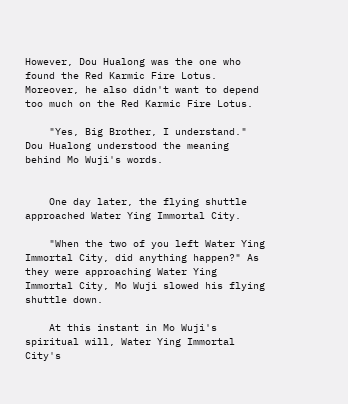However, Dou Hualong was the one who found the Red Karmic Fire Lotus. Moreover, he also didn't want to depend too much on the Red Karmic Fire Lotus.

    "Yes, Big Brother, I understand." Dou Hualong understood the meaning behind Mo Wuji's words.


    One day later, the flying shuttle approached Water Ying Immortal City.

    "When the two of you left Water Ying Immortal City, did anything happen?" As they were approaching Water Ying Immortal City, Mo Wuji slowed his flying shuttle down.

    At this instant in Mo Wuji's spiritual will, Water Ying Immortal City's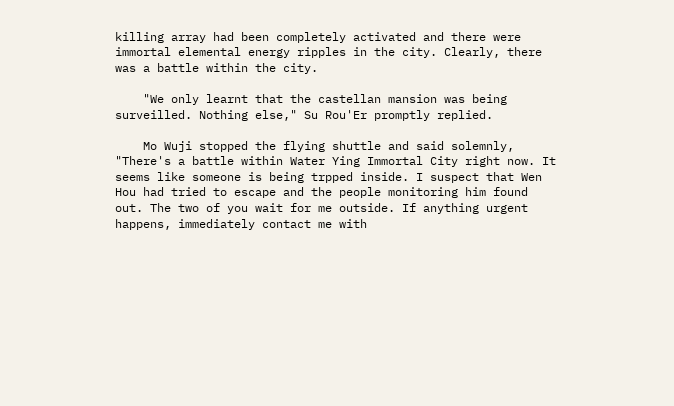killing array had been completely activated and there were immortal elemental energy ripples in the city. Clearly, there was a battle within the city.

    "We only learnt that the castellan mansion was being surveilled. Nothing else," Su Rou'Er promptly replied.

    Mo Wuji stopped the flying shuttle and said solemnly, "There's a battle within Water Ying Immortal City right now. It seems like someone is being trpped inside. I suspect that Wen Hou had tried to escape and the people monitoring him found out. The two of you wait for me outside. If anything urgent happens, immediately contact me with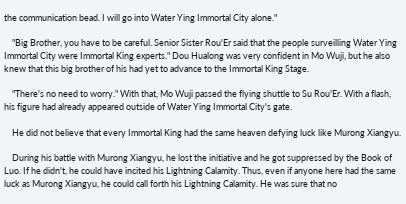the communication bead. I will go into Water Ying Immortal City alone."

    "Big Brother, you have to be careful. Senior Sister Rou'Er said that the people surveilling Water Ying Immortal City were Immortal King experts." Dou Hualong was very confident in Mo Wuji, but he also knew that this big brother of his had yet to advance to the Immortal King Stage.

    "There's no need to worry." With that, Mo Wuji passed the flying shuttle to Su Rou'Er. With a flash, his figure had already appeared outside of Water Ying Immortal City's gate.

    He did not believe that every Immortal King had the same heaven defying luck like Murong Xiangyu.

    During his battle with Murong Xiangyu, he lost the initiative and he got suppressed by the Book of Luo. If he didn't, he could have incited his Lightning Calamity. Thus, even if anyone here had the same luck as Murong Xiangyu, he could call forth his Lightning Calamity. He was sure that no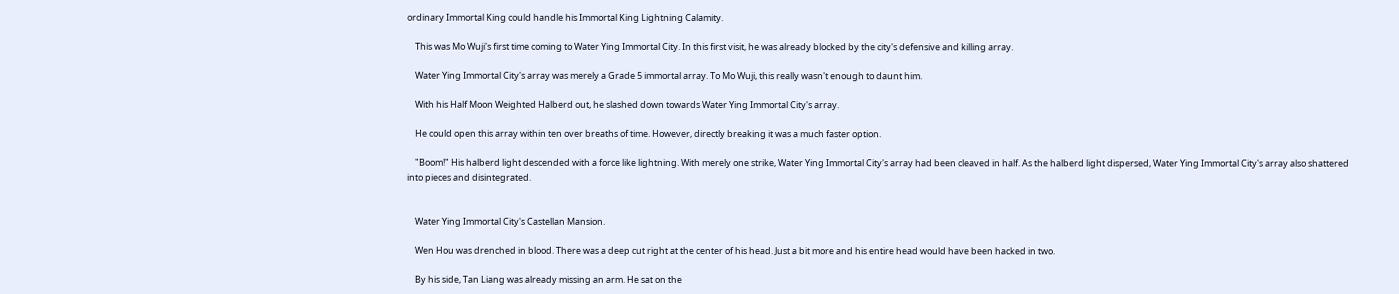ordinary Immortal King could handle his Immortal King Lightning Calamity.

    This was Mo Wuji's first time coming to Water Ying Immortal City. In this first visit, he was already blocked by the city's defensive and killing array.

    Water Ying Immortal City's array was merely a Grade 5 immortal array. To Mo Wuji, this really wasn't enough to daunt him.

    With his Half Moon Weighted Halberd out, he slashed down towards Water Ying Immortal City's array.

    He could open this array within ten over breaths of time. However, directly breaking it was a much faster option.

    "Boom!" His halberd light descended with a force like lightning. With merely one strike, Water Ying Immortal City's array had been cleaved in half. As the halberd light dispersed, Water Ying Immortal City's array also shattered into pieces and disintegrated.


    Water Ying Immortal City's Castellan Mansion.

    Wen Hou was drenched in blood. There was a deep cut right at the center of his head. Just a bit more and his entire head would have been hacked in two.

    By his side, Tan Liang was already missing an arm. He sat on the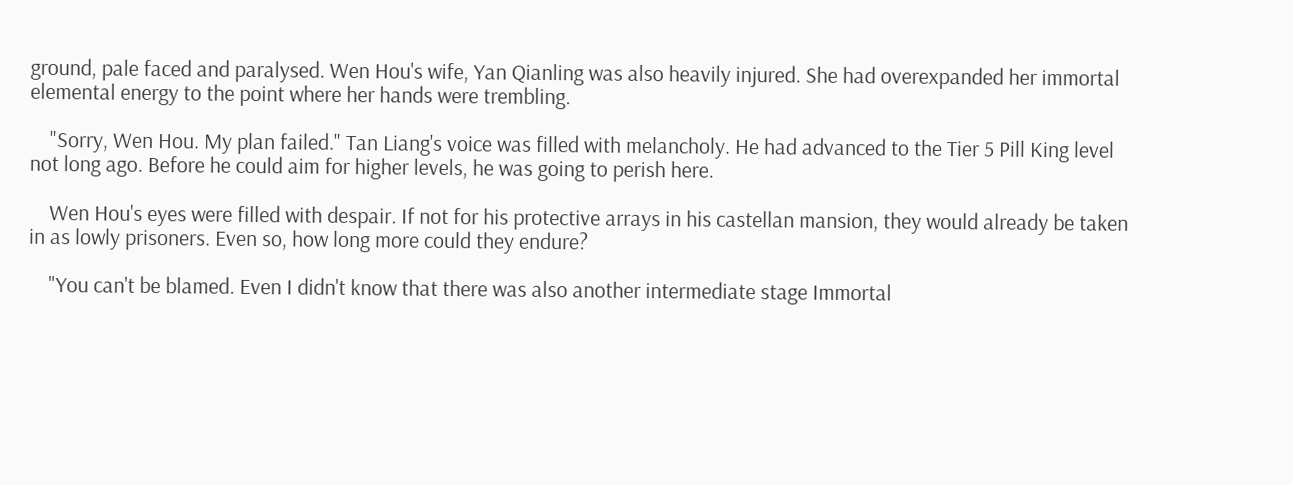ground, pale faced and paralysed. Wen Hou's wife, Yan Qianling was also heavily injured. She had overexpanded her immortal elemental energy to the point where her hands were trembling.

    "Sorry, Wen Hou. My plan failed." Tan Liang's voice was filled with melancholy. He had advanced to the Tier 5 Pill King level not long ago. Before he could aim for higher levels, he was going to perish here.

    Wen Hou's eyes were filled with despair. If not for his protective arrays in his castellan mansion, they would already be taken in as lowly prisoners. Even so, how long more could they endure?

    "You can't be blamed. Even I didn't know that there was also another intermediate stage Immortal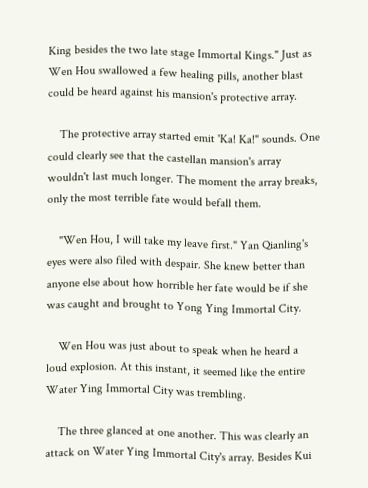King besides the two late stage Immortal Kings." Just as Wen Hou swallowed a few healing pills, another blast could be heard against his mansion's protective array.

    The protective array started emit 'Ka! Ka!" sounds. One could clearly see that the castellan mansion's array wouldn't last much longer. The moment the array breaks, only the most terrible fate would befall them.

    "Wen Hou, I will take my leave first." Yan Qianling's eyes were also filed with despair. She knew better than anyone else about how horrible her fate would be if she was caught and brought to Yong Ying Immortal City.

    Wen Hou was just about to speak when he heard a loud explosion. At this instant, it seemed like the entire Water Ying Immortal City was trembling.

    The three glanced at one another. This was clearly an attack on Water Ying Immortal City's array. Besides Kui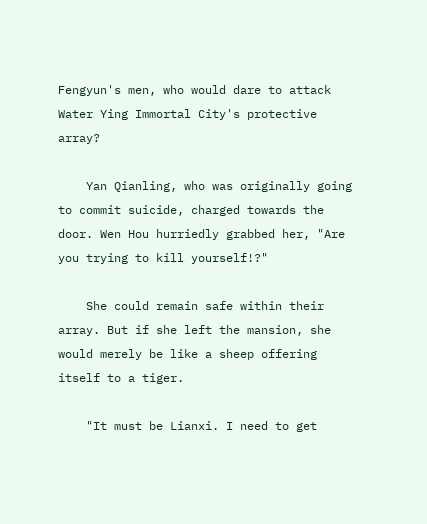Fengyun's men, who would dare to attack Water Ying Immortal City's protective array?

    Yan Qianling, who was originally going to commit suicide, charged towards the door. Wen Hou hurriedly grabbed her, "Are you trying to kill yourself!?"

    She could remain safe within their array. But if she left the mansion, she would merely be like a sheep offering itself to a tiger.

    "It must be Lianxi. I need to get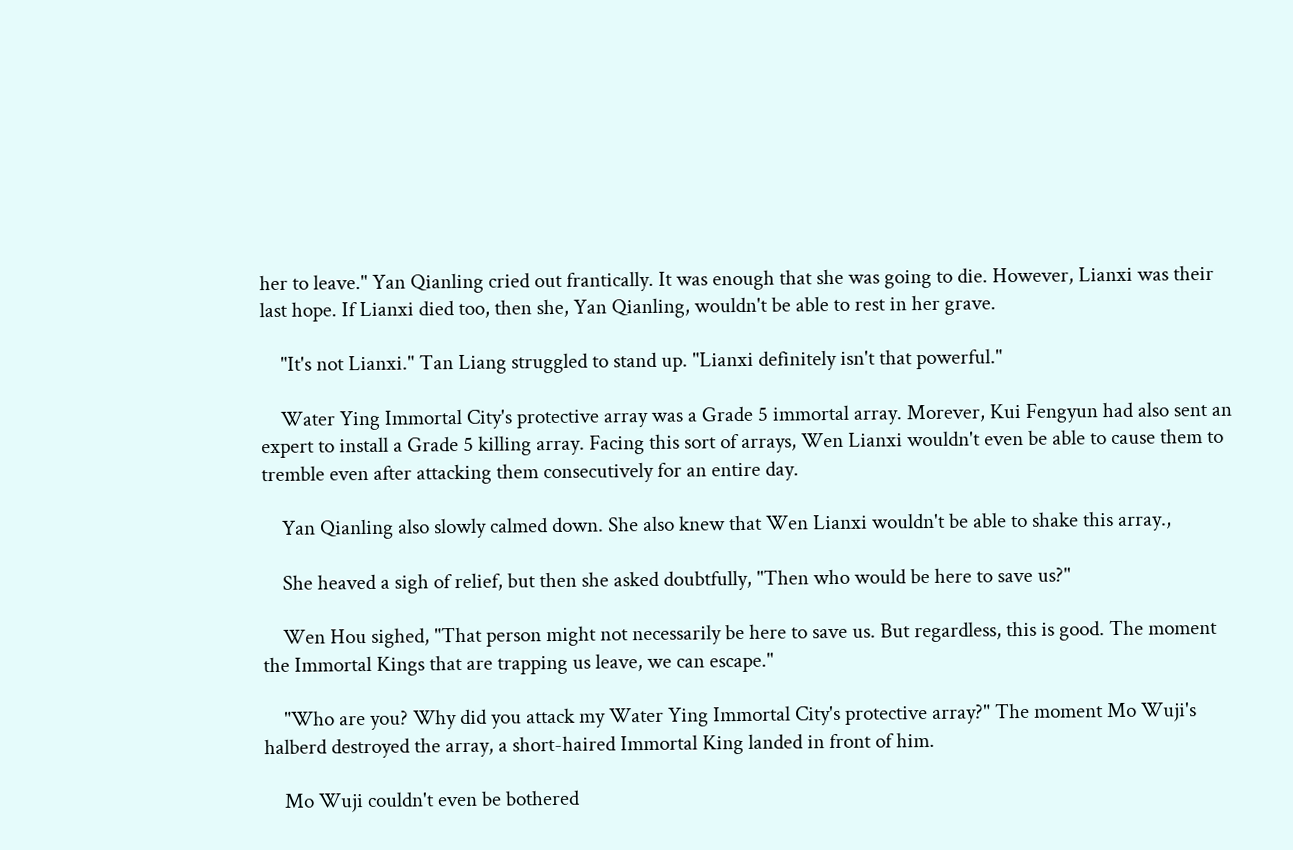her to leave." Yan Qianling cried out frantically. It was enough that she was going to die. However, Lianxi was their last hope. If Lianxi died too, then she, Yan Qianling, wouldn't be able to rest in her grave.

    "It's not Lianxi." Tan Liang struggled to stand up. "Lianxi definitely isn't that powerful."

    Water Ying Immortal City's protective array was a Grade 5 immortal array. Morever, Kui Fengyun had also sent an expert to install a Grade 5 killing array. Facing this sort of arrays, Wen Lianxi wouldn't even be able to cause them to tremble even after attacking them consecutively for an entire day.

    Yan Qianling also slowly calmed down. She also knew that Wen Lianxi wouldn't be able to shake this array.,

    She heaved a sigh of relief, but then she asked doubtfully, "Then who would be here to save us?"

    Wen Hou sighed, "That person might not necessarily be here to save us. But regardless, this is good. The moment the Immortal Kings that are trapping us leave, we can escape."

    "Who are you? Why did you attack my Water Ying Immortal City's protective array?" The moment Mo Wuji's halberd destroyed the array, a short-haired Immortal King landed in front of him.

    Mo Wuji couldn't even be bothered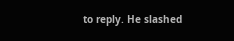to reply. He slashed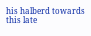his halberd towards this late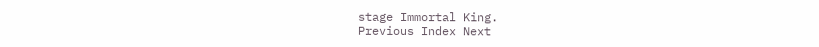stage Immortal King.
Previous Index Next